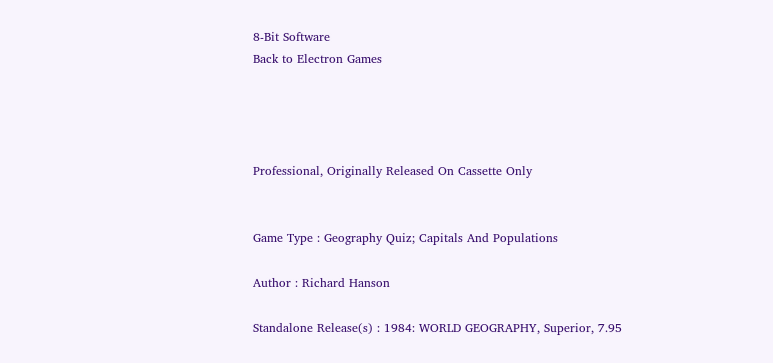8-Bit Software
Back to Electron Games




Professional, Originally Released On Cassette Only


Game Type : Geography Quiz; Capitals And Populations

Author : Richard Hanson

Standalone Release(s) : 1984: WORLD GEOGRAPHY, Superior, 7.95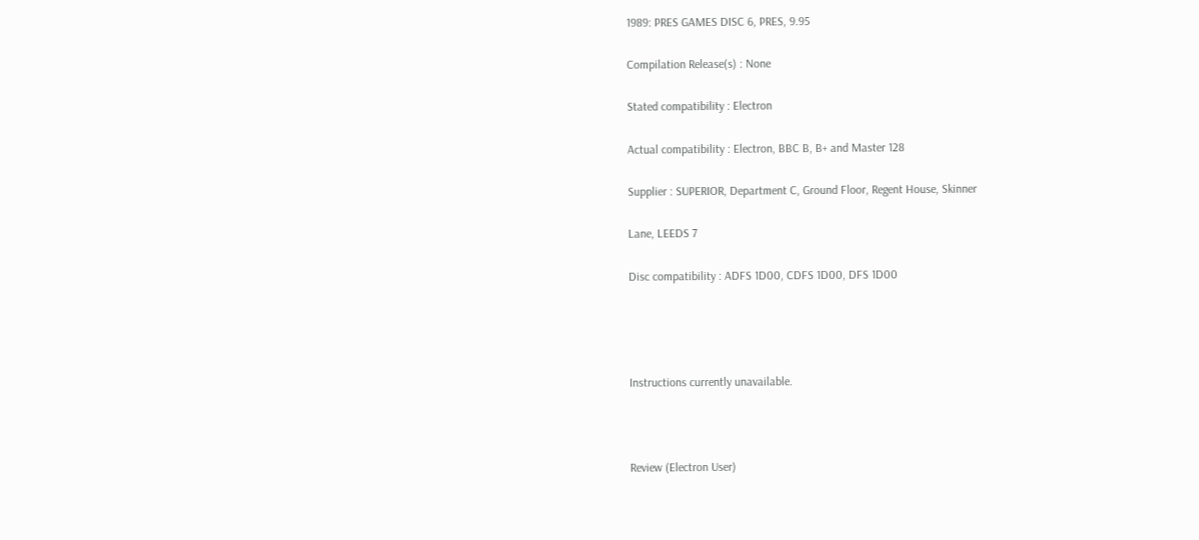1989: PRES GAMES DISC 6, PRES, 9.95

Compilation Release(s) : None

Stated compatibility : Electron

Actual compatibility : Electron, BBC B, B+ and Master 128

Supplier : SUPERIOR, Department C, Ground Floor, Regent House, Skinner

Lane, LEEDS 7

Disc compatibility : ADFS 1D00, CDFS 1D00, DFS 1D00




Instructions currently unavailable.



Review (Electron User)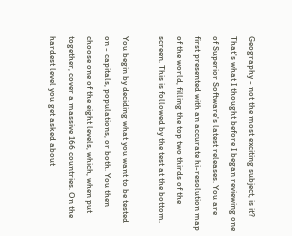Geography - not the most exciting subject, is it? That's what I thought before I began reviewing one of Superior Software's latest releases. You are first presented with an accurate hi-resolution map of the world, filling the top two thirds of the screen. This is followed by the test at the bottom.

You begin by deciding what you want to be tested on - capitals, populations, or both. You then choose one of the eight levels, which, when put together, cover a massive 166 countries. On the hardest level you get asked about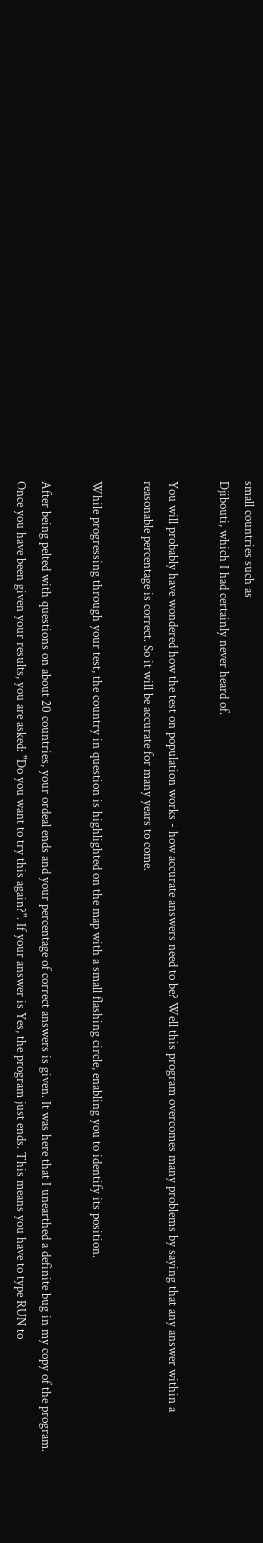small countries such as
Djibouti, which I had certainly never heard of.

You will probably have wondered how the test on population works - how accurate answers need to be? Well this program overcomes many problems by saying that any answer within a reasonable percentage is correct. So it will be accurate for many years to come.

While progressing through your test, the country in question is highlighted on the map with a small flashing circle, enabling you to identify its position.

After being pelted with questions on about 20 countries, your ordeal ends and your percentage of correct answers is given. It was here that I unearthed a definite bug in my copy of the program. Once you have been given your results, you are asked: "Do you want to try this again?". If your answer is Yes, the program just ends. This means you have to type RUN to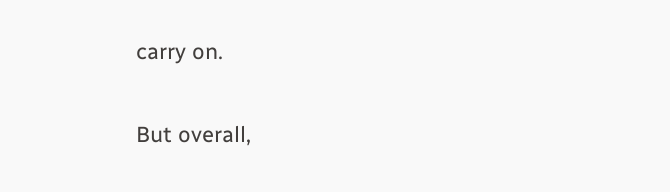carry on.

But overall,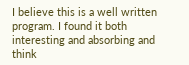I believe this is a well written program. I found it both interesting and absorbing and think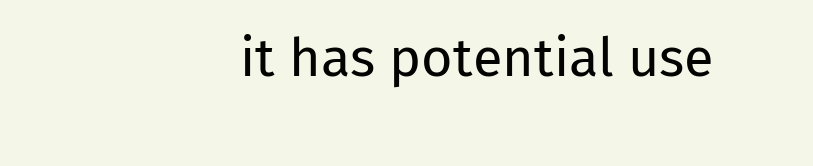it has potential use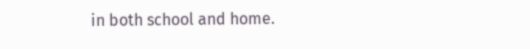in both school and home.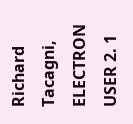Richard Tacagni, ELECTRON USER 2. 1